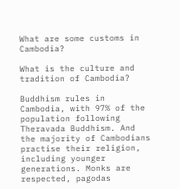What are some customs in Cambodia?

What is the culture and tradition of Cambodia?

Buddhism rules in Cambodia, with 97% of the population following Theravada Buddhism. And the majority of Cambodians practise their religion, including younger generations. Monks are respected, pagodas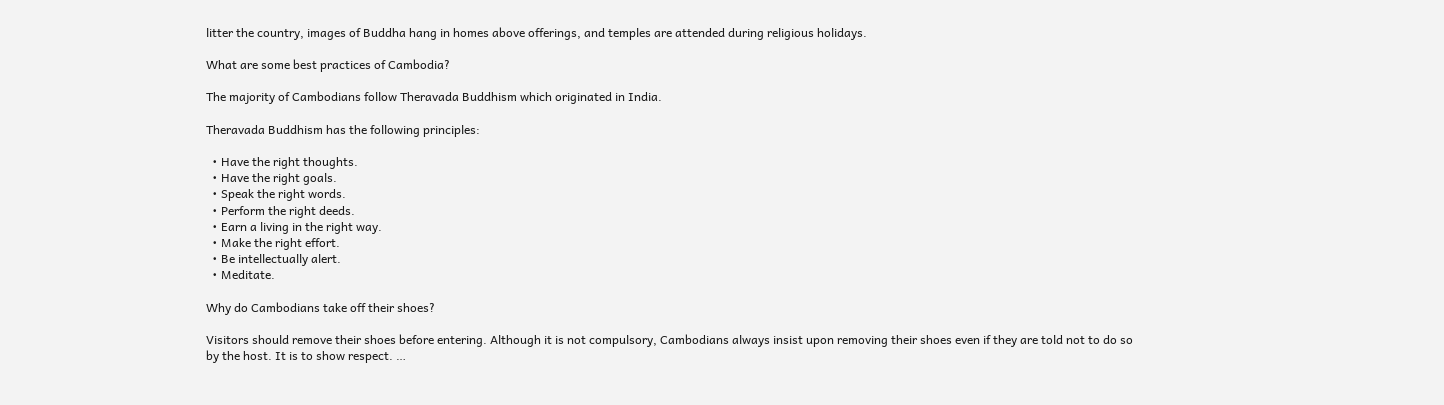litter the country, images of Buddha hang in homes above offerings, and temples are attended during religious holidays.

What are some best practices of Cambodia?

The majority of Cambodians follow Theravada Buddhism which originated in India.

Theravada Buddhism has the following principles:

  • Have the right thoughts.
  • Have the right goals.
  • Speak the right words.
  • Perform the right deeds.
  • Earn a living in the right way.
  • Make the right effort.
  • Be intellectually alert.
  • Meditate.

Why do Cambodians take off their shoes?

Visitors should remove their shoes before entering. Although it is not compulsory, Cambodians always insist upon removing their shoes even if they are told not to do so by the host. It is to show respect. …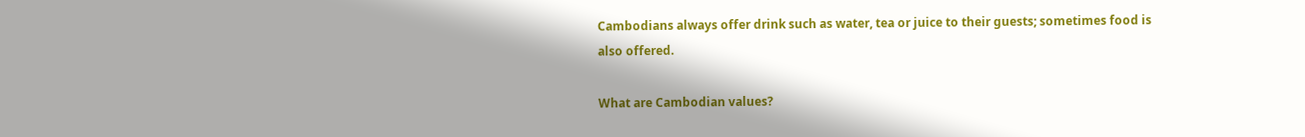Cambodians always offer drink such as water, tea or juice to their guests; sometimes food is also offered.

What are Cambodian values?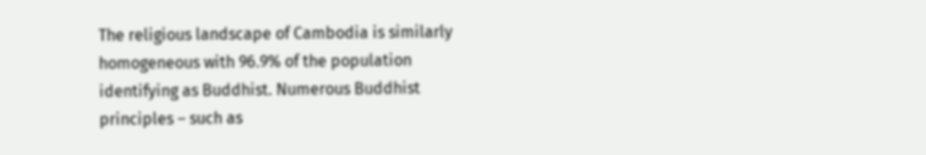The religious landscape of Cambodia is similarly homogeneous with 96.9% of the population identifying as Buddhist. Numerous Buddhist principles – such as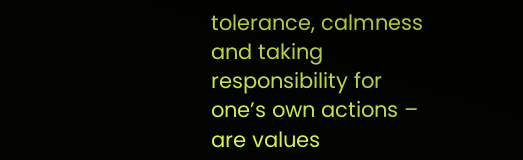tolerance, calmness and taking responsibility for one’s own actions – are values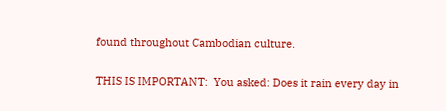found throughout Cambodian culture.

THIS IS IMPORTANT:  You asked: Does it rain every day in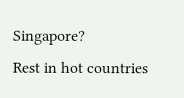Singapore?
Rest in hot countries